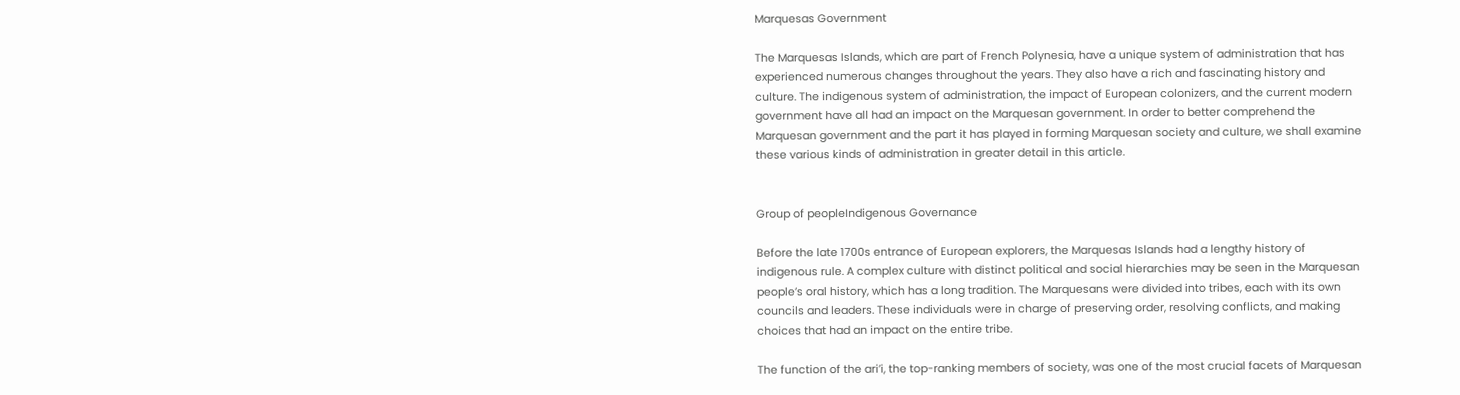Marquesas Government

The Marquesas Islands, which are part of French Polynesia, have a unique system of administration that has experienced numerous changes throughout the years. They also have a rich and fascinating history and culture. The indigenous system of administration, the impact of European colonizers, and the current modern government have all had an impact on the Marquesan government. In order to better comprehend the Marquesan government and the part it has played in forming Marquesan society and culture, we shall examine these various kinds of administration in greater detail in this article.


Group of peopleIndigenous Governance

Before the late 1700s entrance of European explorers, the Marquesas Islands had a lengthy history of indigenous rule. A complex culture with distinct political and social hierarchies may be seen in the Marquesan people’s oral history, which has a long tradition. The Marquesans were divided into tribes, each with its own councils and leaders. These individuals were in charge of preserving order, resolving conflicts, and making choices that had an impact on the entire tribe.

The function of the ari’i, the top-ranking members of society, was one of the most crucial facets of Marquesan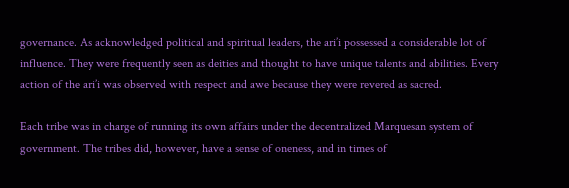governance. As acknowledged political and spiritual leaders, the ari’i possessed a considerable lot of influence. They were frequently seen as deities and thought to have unique talents and abilities. Every action of the ari’i was observed with respect and awe because they were revered as sacred.

Each tribe was in charge of running its own affairs under the decentralized Marquesan system of government. The tribes did, however, have a sense of oneness, and in times of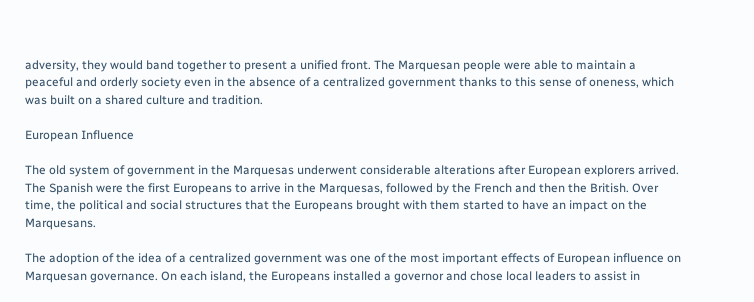adversity, they would band together to present a unified front. The Marquesan people were able to maintain a peaceful and orderly society even in the absence of a centralized government thanks to this sense of oneness, which was built on a shared culture and tradition.

European Influence

The old system of government in the Marquesas underwent considerable alterations after European explorers arrived. The Spanish were the first Europeans to arrive in the Marquesas, followed by the French and then the British. Over time, the political and social structures that the Europeans brought with them started to have an impact on the Marquesans.

The adoption of the idea of a centralized government was one of the most important effects of European influence on Marquesan governance. On each island, the Europeans installed a governor and chose local leaders to assist in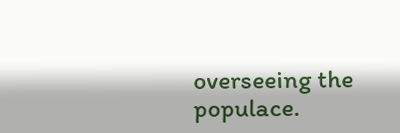overseeing the populace.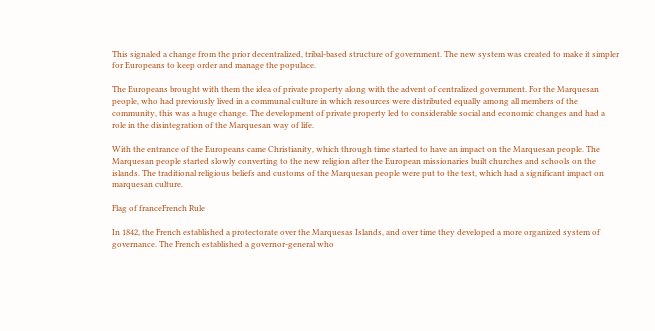This signaled a change from the prior decentralized, tribal-based structure of government. The new system was created to make it simpler for Europeans to keep order and manage the populace.

The Europeans brought with them the idea of private property along with the advent of centralized government. For the Marquesan people, who had previously lived in a communal culture in which resources were distributed equally among all members of the community, this was a huge change. The development of private property led to considerable social and economic changes and had a role in the disintegration of the Marquesan way of life.

With the entrance of the Europeans came Christianity, which through time started to have an impact on the Marquesan people. The Marquesan people started slowly converting to the new religion after the European missionaries built churches and schools on the islands. The traditional religious beliefs and customs of the Marquesan people were put to the test, which had a significant impact on marquesan culture.

Flag of franceFrench Rule

In 1842, the French established a protectorate over the Marquesas Islands, and over time they developed a more organized system of governance. The French established a governor-general who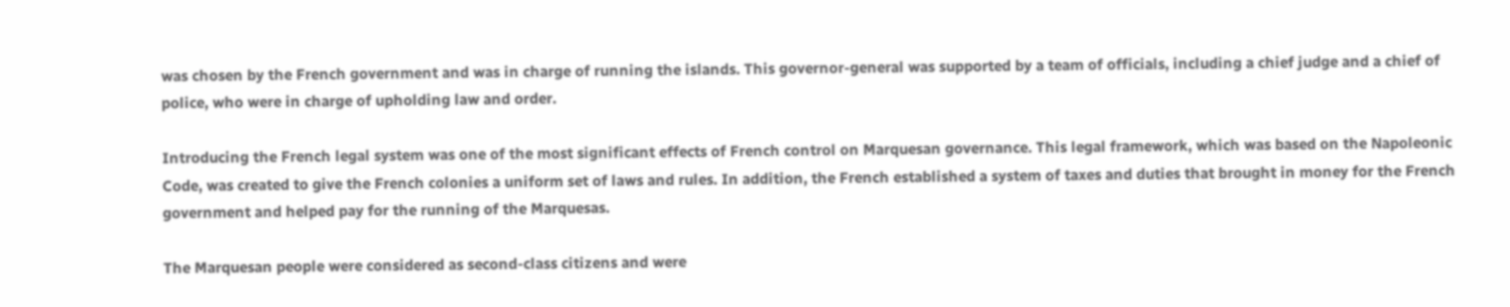was chosen by the French government and was in charge of running the islands. This governor-general was supported by a team of officials, including a chief judge and a chief of police, who were in charge of upholding law and order.

Introducing the French legal system was one of the most significant effects of French control on Marquesan governance. This legal framework, which was based on the Napoleonic Code, was created to give the French colonies a uniform set of laws and rules. In addition, the French established a system of taxes and duties that brought in money for the French government and helped pay for the running of the Marquesas.

The Marquesan people were considered as second-class citizens and were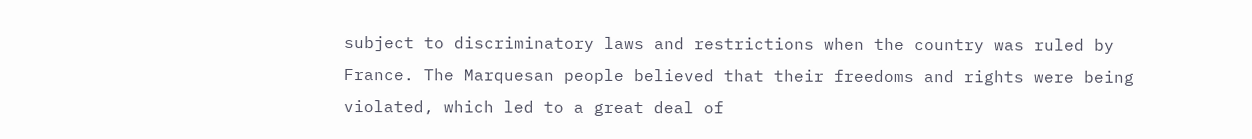subject to discriminatory laws and restrictions when the country was ruled by France. The Marquesan people believed that their freedoms and rights were being violated, which led to a great deal of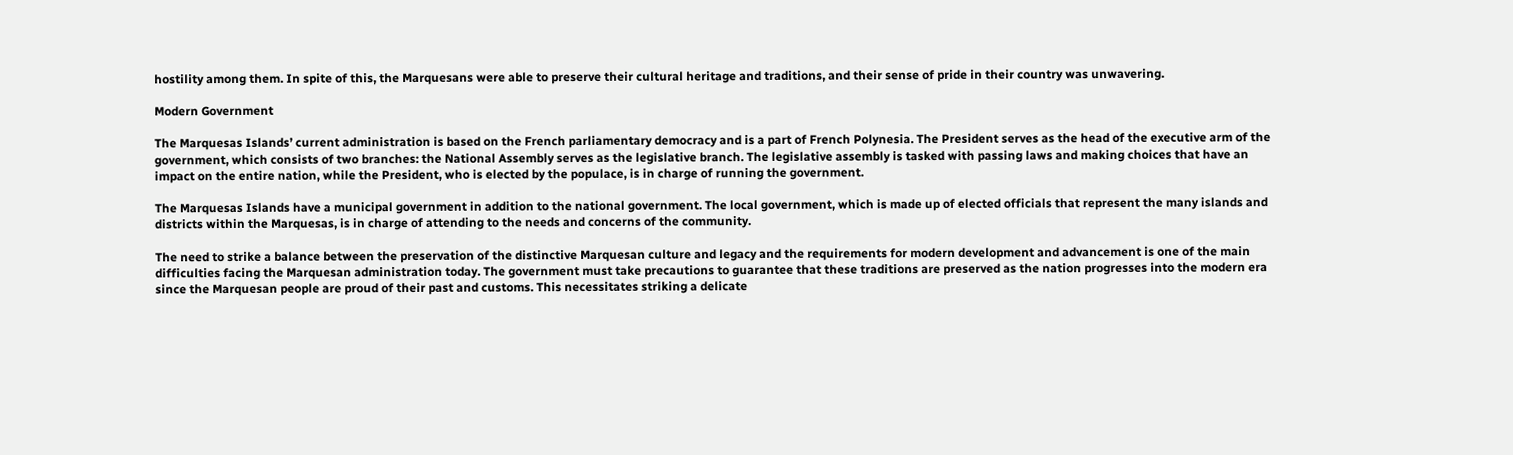hostility among them. In spite of this, the Marquesans were able to preserve their cultural heritage and traditions, and their sense of pride in their country was unwavering.

Modern Government

The Marquesas Islands’ current administration is based on the French parliamentary democracy and is a part of French Polynesia. The President serves as the head of the executive arm of the government, which consists of two branches: the National Assembly serves as the legislative branch. The legislative assembly is tasked with passing laws and making choices that have an impact on the entire nation, while the President, who is elected by the populace, is in charge of running the government.

The Marquesas Islands have a municipal government in addition to the national government. The local government, which is made up of elected officials that represent the many islands and districts within the Marquesas, is in charge of attending to the needs and concerns of the community.

The need to strike a balance between the preservation of the distinctive Marquesan culture and legacy and the requirements for modern development and advancement is one of the main difficulties facing the Marquesan administration today. The government must take precautions to guarantee that these traditions are preserved as the nation progresses into the modern era since the Marquesan people are proud of their past and customs. This necessitates striking a delicate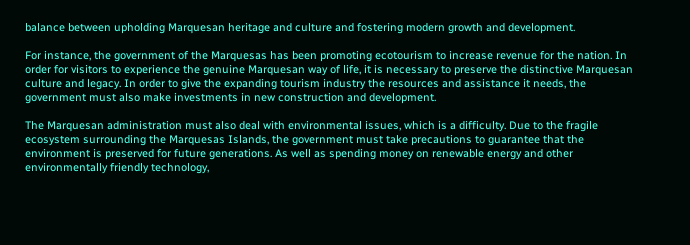balance between upholding Marquesan heritage and culture and fostering modern growth and development.

For instance, the government of the Marquesas has been promoting ecotourism to increase revenue for the nation. In order for visitors to experience the genuine Marquesan way of life, it is necessary to preserve the distinctive Marquesan culture and legacy. In order to give the expanding tourism industry the resources and assistance it needs, the government must also make investments in new construction and development.

The Marquesan administration must also deal with environmental issues, which is a difficulty. Due to the fragile ecosystem surrounding the Marquesas Islands, the government must take precautions to guarantee that the environment is preserved for future generations. As well as spending money on renewable energy and other environmentally friendly technology,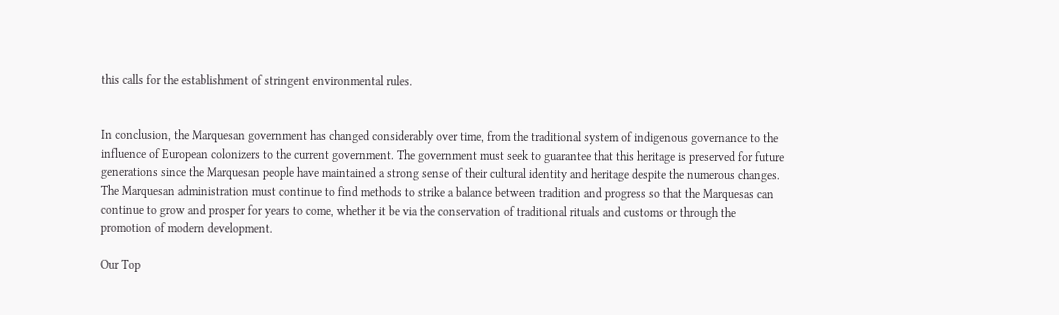this calls for the establishment of stringent environmental rules.


In conclusion, the Marquesan government has changed considerably over time, from the traditional system of indigenous governance to the influence of European colonizers to the current government. The government must seek to guarantee that this heritage is preserved for future generations since the Marquesan people have maintained a strong sense of their cultural identity and heritage despite the numerous changes. The Marquesan administration must continue to find methods to strike a balance between tradition and progress so that the Marquesas can continue to grow and prosper for years to come, whether it be via the conservation of traditional rituals and customs or through the promotion of modern development.

Our Top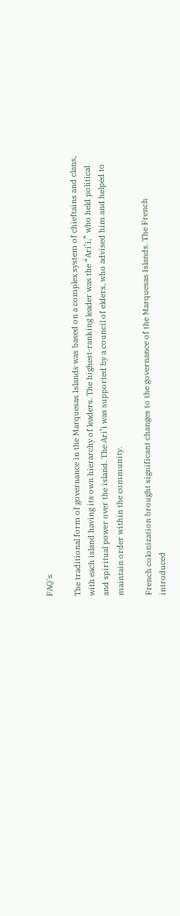FAQ's

The traditional form of governance in the Marquesas Islands was based on a complex system of chieftains and clans, with each island having its own hierarchy of leaders. The highest-ranking leader was the “Ari’i,” who held political and spiritual power over the island. The Ari’i was supported by a council of elders, who advised him and helped to maintain order within the community.

French colonization brought significant changes to the governance of the Marquesas Islands. The French introduced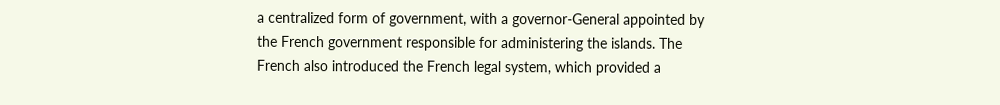a centralized form of government, with a governor-General appointed by the French government responsible for administering the islands. The French also introduced the French legal system, which provided a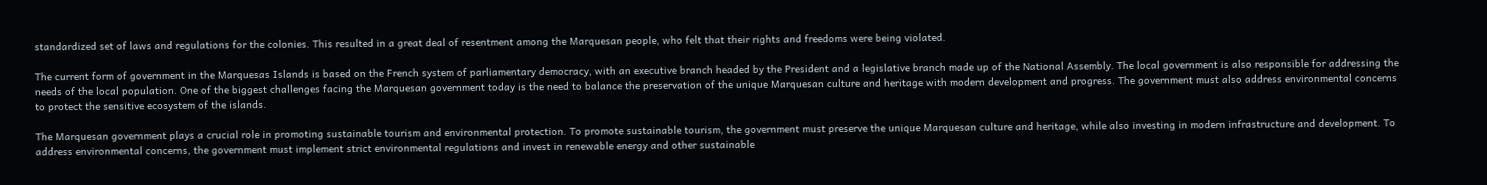standardized set of laws and regulations for the colonies. This resulted in a great deal of resentment among the Marquesan people, who felt that their rights and freedoms were being violated.

The current form of government in the Marquesas Islands is based on the French system of parliamentary democracy, with an executive branch headed by the President and a legislative branch made up of the National Assembly. The local government is also responsible for addressing the needs of the local population. One of the biggest challenges facing the Marquesan government today is the need to balance the preservation of the unique Marquesan culture and heritage with modern development and progress. The government must also address environmental concerns to protect the sensitive ecosystem of the islands.

The Marquesan government plays a crucial role in promoting sustainable tourism and environmental protection. To promote sustainable tourism, the government must preserve the unique Marquesan culture and heritage, while also investing in modern infrastructure and development. To address environmental concerns, the government must implement strict environmental regulations and invest in renewable energy and other sustainable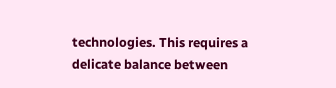technologies. This requires a delicate balance between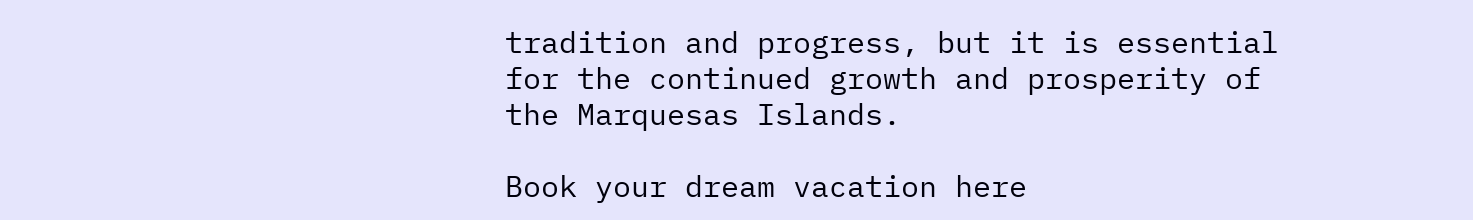tradition and progress, but it is essential for the continued growth and prosperity of the Marquesas Islands.

Book your dream vacation here